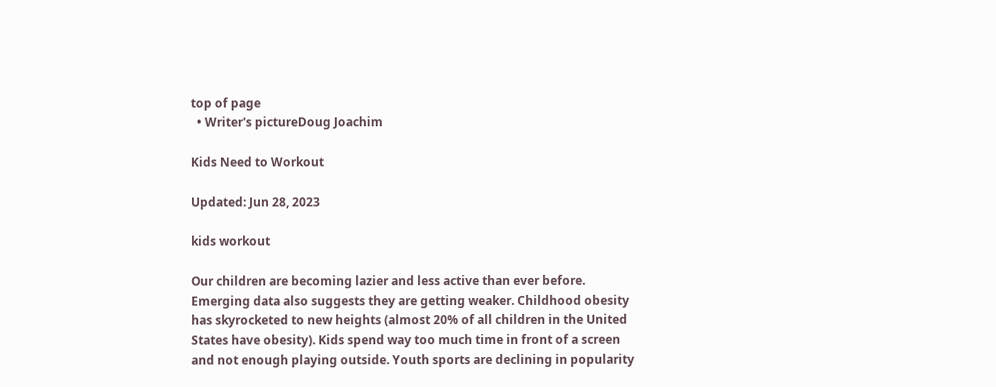top of page
  • Writer's pictureDoug Joachim

Kids Need to Workout

Updated: Jun 28, 2023

kids workout

Our children are becoming lazier and less active than ever before. Emerging data also suggests they are getting weaker. Childhood obesity has skyrocketed to new heights (almost 20% of all children in the United States have obesity). Kids spend way too much time in front of a screen and not enough playing outside. Youth sports are declining in popularity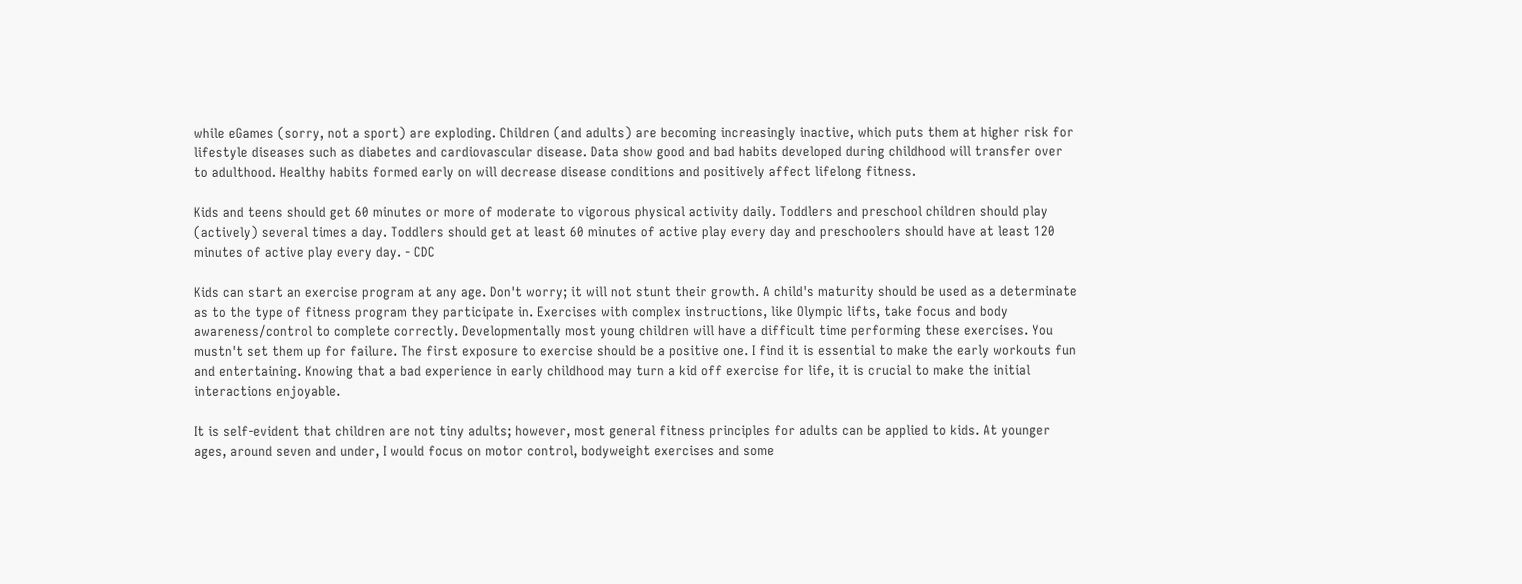while eGames (sorry, not a sport) are exploding. Children (and adults) are becoming increasingly inactive, which puts them at higher risk for lifestyle diseases such as diabetes and cardiovascular disease. Data show good and bad habits developed during childhood will transfer over to adulthood. Healthy habits formed early on will decrease disease conditions and positively affect lifelong fitness.

Kids and teens should get 60 minutes or more of moderate to vigorous physical activity daily. Toddlers and preschool children should play (actively) several times a day. Toddlers should get at least 60 minutes of active play every day and preschoolers should have at least 120 minutes of active play every day. - CDC

Kids can start an exercise program at any age. Don't worry; it will not stunt their growth. A child's maturity should be used as a determinate as to the type of fitness program they participate in. Exercises with complex instructions, like Olympic lifts, take focus and body awareness/control to complete correctly. Developmentally most young children will have a difficult time performing these exercises. You mustn't set them up for failure. The first exposure to exercise should be a positive one. I find it is essential to make the early workouts fun and entertaining. Knowing that a bad experience in early childhood may turn a kid off exercise for life, it is crucial to make the initial interactions enjoyable.

It is self-evident that children are not tiny adults; however, most general fitness principles for adults can be applied to kids. At younger ages, around seven and under, I would focus on motor control, bodyweight exercises and some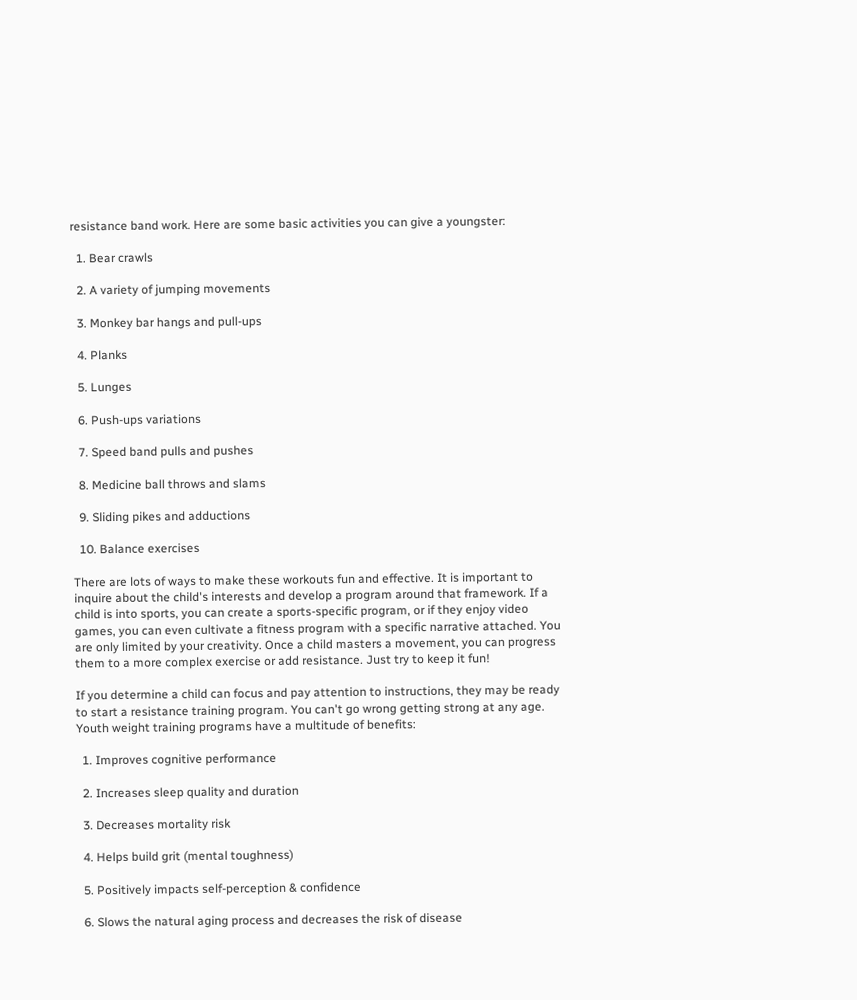resistance band work. Here are some basic activities you can give a youngster:

  1. Bear crawls

  2. A variety of jumping movements

  3. Monkey bar hangs and pull-ups

  4. Planks

  5. Lunges

  6. Push-ups variations

  7. Speed band pulls and pushes

  8. Medicine ball throws and slams

  9. Sliding pikes and adductions

  10. Balance exercises

There are lots of ways to make these workouts fun and effective. It is important to inquire about the child's interests and develop a program around that framework. If a child is into sports, you can create a sports-specific program, or if they enjoy video games, you can even cultivate a fitness program with a specific narrative attached. You are only limited by your creativity. Once a child masters a movement, you can progress them to a more complex exercise or add resistance. Just try to keep it fun!

If you determine a child can focus and pay attention to instructions, they may be ready to start a resistance training program. You can't go wrong getting strong at any age. Youth weight training programs have a multitude of benefits:

  1. Improves cognitive performance

  2. Increases sleep quality and duration

  3. Decreases mortality risk

  4. Helps build grit (mental toughness)

  5. Positively impacts self-perception & confidence

  6. Slows the natural aging process and decreases the risk of disease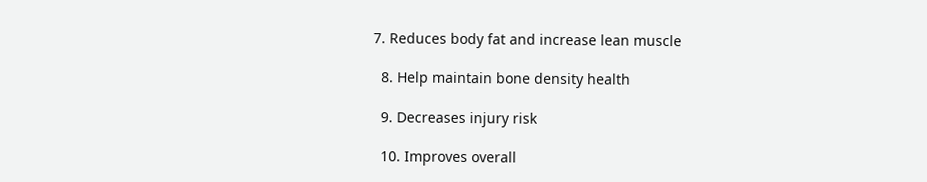7. Reduces body fat and increase lean muscle

  8. Help maintain bone density health

  9. Decreases injury risk

  10. Improves overall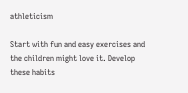athleticism

Start with fun and easy exercises and the children might love it. Develop these habits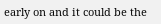early on and it could be the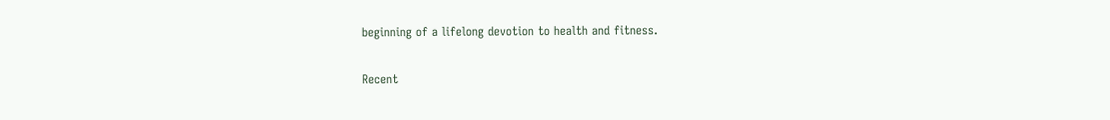beginning of a lifelong devotion to health and fitness.

Recent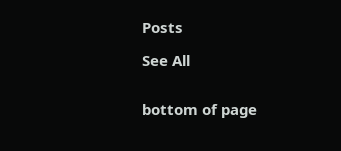Posts

See All


bottom of page